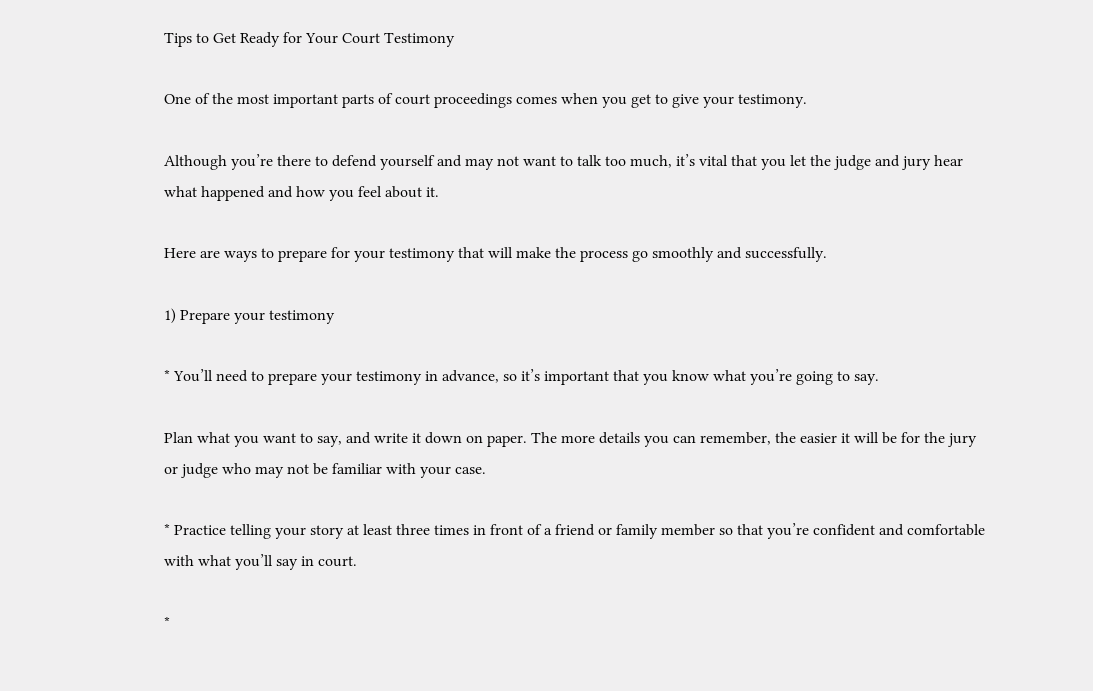Tips to Get Ready for Your Court Testimony

One of the most important parts of court proceedings comes when you get to give your testimony.

Although you’re there to defend yourself and may not want to talk too much, it’s vital that you let the judge and jury hear what happened and how you feel about it.

Here are ways to prepare for your testimony that will make the process go smoothly and successfully.

1) Prepare your testimony

* You’ll need to prepare your testimony in advance, so it’s important that you know what you’re going to say.

Plan what you want to say, and write it down on paper. The more details you can remember, the easier it will be for the jury or judge who may not be familiar with your case.

* Practice telling your story at least three times in front of a friend or family member so that you’re confident and comfortable with what you’ll say in court.

*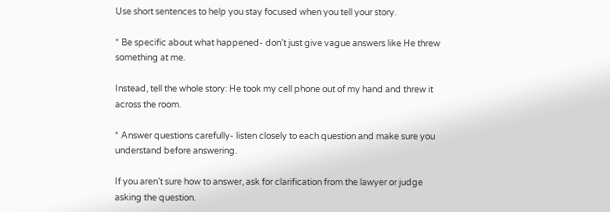Use short sentences to help you stay focused when you tell your story.

* Be specific about what happened- don’t just give vague answers like He threw something at me.

Instead, tell the whole story: He took my cell phone out of my hand and threw it across the room.

* Answer questions carefully- listen closely to each question and make sure you understand before answering.

If you aren’t sure how to answer, ask for clarification from the lawyer or judge asking the question.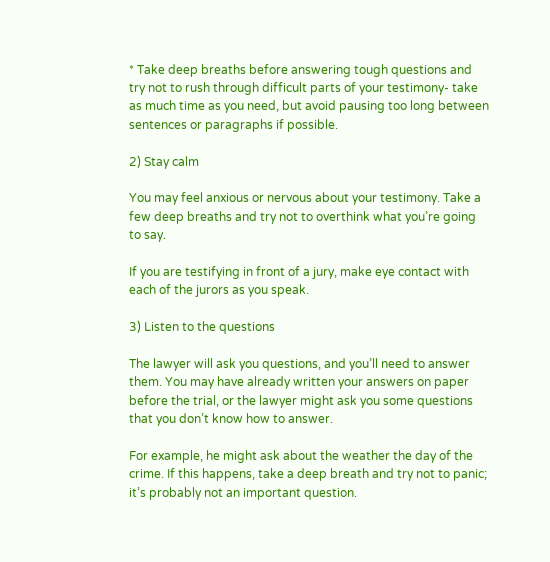* Take deep breaths before answering tough questions and try not to rush through difficult parts of your testimony- take as much time as you need, but avoid pausing too long between sentences or paragraphs if possible.

2) Stay calm

You may feel anxious or nervous about your testimony. Take a few deep breaths and try not to overthink what you’re going to say.

If you are testifying in front of a jury, make eye contact with each of the jurors as you speak.

3) Listen to the questions

The lawyer will ask you questions, and you’ll need to answer them. You may have already written your answers on paper before the trial, or the lawyer might ask you some questions that you don’t know how to answer.

For example, he might ask about the weather the day of the crime. If this happens, take a deep breath and try not to panic; it’s probably not an important question.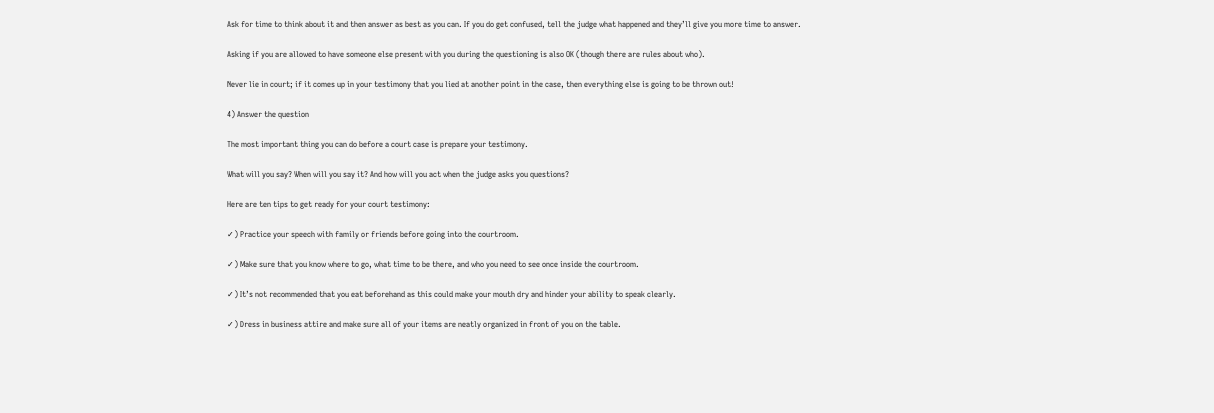Ask for time to think about it and then answer as best as you can. If you do get confused, tell the judge what happened and they’ll give you more time to answer.

Asking if you are allowed to have someone else present with you during the questioning is also OK (though there are rules about who).

Never lie in court; if it comes up in your testimony that you lied at another point in the case, then everything else is going to be thrown out!

4) Answer the question

The most important thing you can do before a court case is prepare your testimony.

What will you say? When will you say it? And how will you act when the judge asks you questions?

Here are ten tips to get ready for your court testimony:

✓) Practice your speech with family or friends before going into the courtroom.

✓) Make sure that you know where to go, what time to be there, and who you need to see once inside the courtroom.

✓) It’s not recommended that you eat beforehand as this could make your mouth dry and hinder your ability to speak clearly.

✓) Dress in business attire and make sure all of your items are neatly organized in front of you on the table.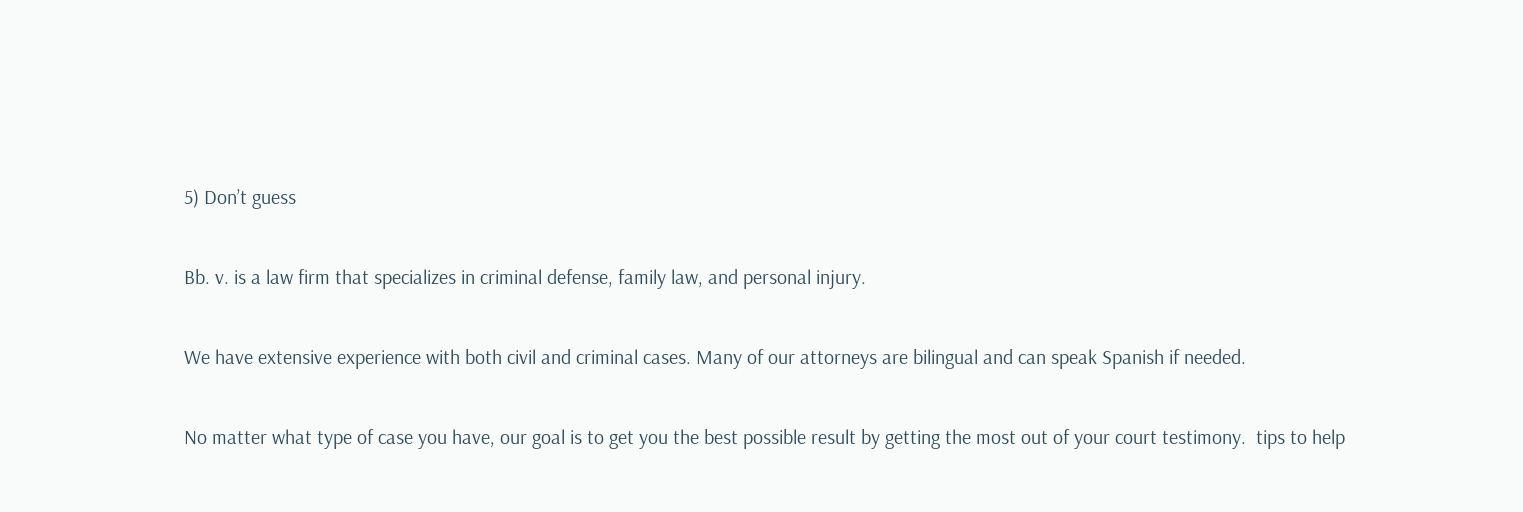5) Don’t guess

Bb. v. is a law firm that specializes in criminal defense, family law, and personal injury.

We have extensive experience with both civil and criminal cases. Many of our attorneys are bilingual and can speak Spanish if needed.

No matter what type of case you have, our goal is to get you the best possible result by getting the most out of your court testimony.  tips to help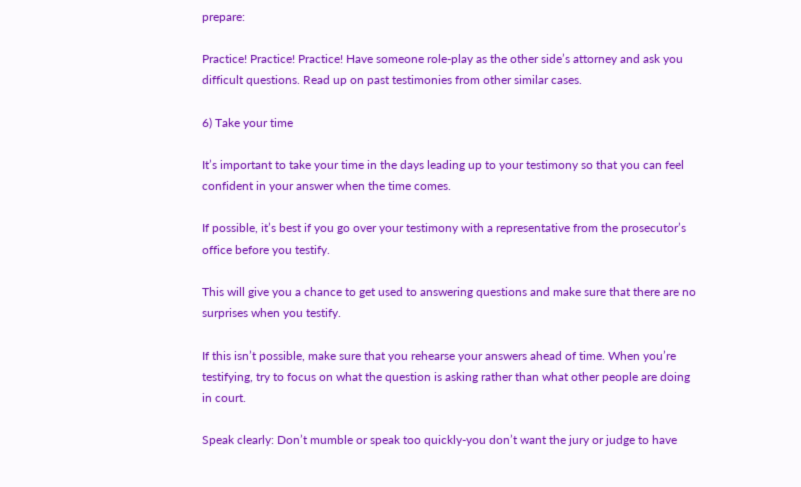prepare:

Practice! Practice! Practice! Have someone role-play as the other side’s attorney and ask you difficult questions. Read up on past testimonies from other similar cases.

6) Take your time

It’s important to take your time in the days leading up to your testimony so that you can feel confident in your answer when the time comes.

If possible, it’s best if you go over your testimony with a representative from the prosecutor’s office before you testify.

This will give you a chance to get used to answering questions and make sure that there are no surprises when you testify.

If this isn’t possible, make sure that you rehearse your answers ahead of time. When you’re testifying, try to focus on what the question is asking rather than what other people are doing in court.

Speak clearly: Don’t mumble or speak too quickly-you don’t want the jury or judge to have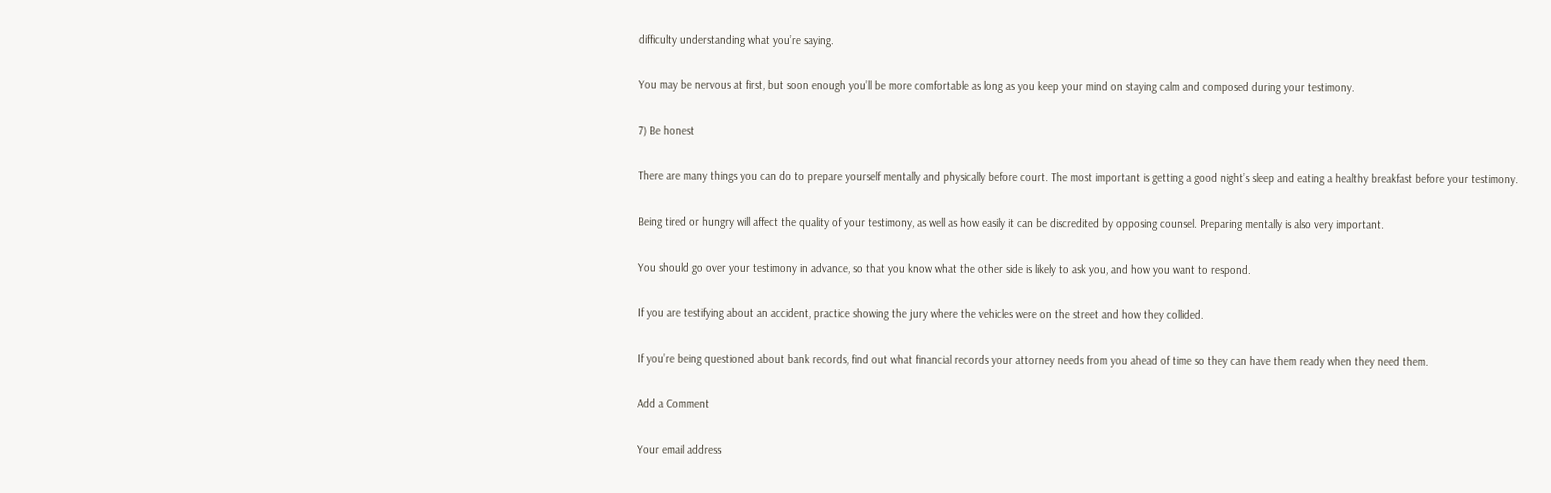difficulty understanding what you’re saying.

You may be nervous at first, but soon enough you’ll be more comfortable as long as you keep your mind on staying calm and composed during your testimony.

7) Be honest

There are many things you can do to prepare yourself mentally and physically before court. The most important is getting a good night’s sleep and eating a healthy breakfast before your testimony.

Being tired or hungry will affect the quality of your testimony, as well as how easily it can be discredited by opposing counsel. Preparing mentally is also very important.

You should go over your testimony in advance, so that you know what the other side is likely to ask you, and how you want to respond.

If you are testifying about an accident, practice showing the jury where the vehicles were on the street and how they collided.

If you’re being questioned about bank records, find out what financial records your attorney needs from you ahead of time so they can have them ready when they need them.

Add a Comment

Your email address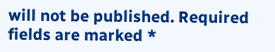will not be published. Required fields are marked *